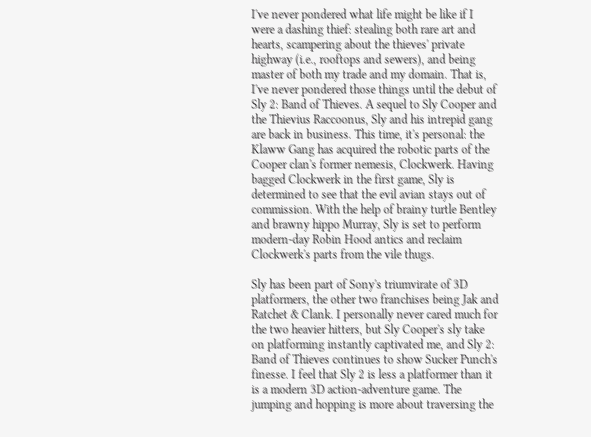I've never pondered what life might be like if I were a dashing thief: stealing both rare art and hearts, scampering about the thieves' private highway (i.e., rooftops and sewers), and being master of both my trade and my domain. That is, I've never pondered those things until the debut of Sly 2: Band of Thieves. A sequel to Sly Cooper and the Thievius Raccoonus, Sly and his intrepid gang are back in business. This time, it's personal: the Klaww Gang has acquired the robotic parts of the Cooper clan's former nemesis, Clockwerk. Having bagged Clockwerk in the first game, Sly is determined to see that the evil avian stays out of commission. With the help of brainy turtle Bentley and brawny hippo Murray, Sly is set to perform modern-day Robin Hood antics and reclaim Clockwerk's parts from the vile thugs.

Sly has been part of Sony's triumvirate of 3D platformers, the other two franchises being Jak and Ratchet & Clank. I personally never cared much for the two heavier hitters, but Sly Cooper's sly take on platforming instantly captivated me, and Sly 2: Band of Thieves continues to show Sucker Punch's finesse. I feel that Sly 2 is less a platformer than it is a modern 3D action-adventure game. The jumping and hopping is more about traversing the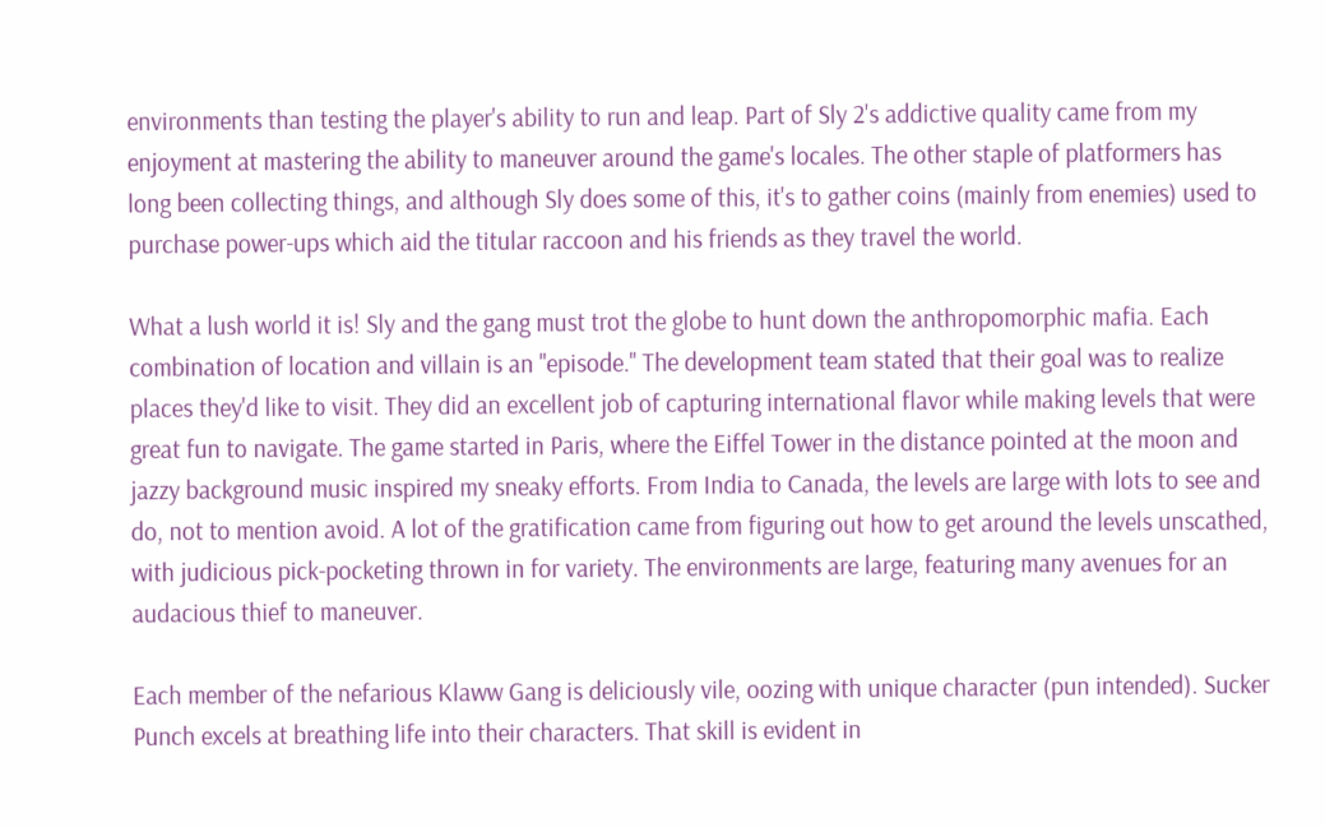environments than testing the player's ability to run and leap. Part of Sly 2's addictive quality came from my enjoyment at mastering the ability to maneuver around the game's locales. The other staple of platformers has long been collecting things, and although Sly does some of this, it's to gather coins (mainly from enemies) used to purchase power-ups which aid the titular raccoon and his friends as they travel the world.

What a lush world it is! Sly and the gang must trot the globe to hunt down the anthropomorphic mafia. Each combination of location and villain is an "episode." The development team stated that their goal was to realize places they'd like to visit. They did an excellent job of capturing international flavor while making levels that were great fun to navigate. The game started in Paris, where the Eiffel Tower in the distance pointed at the moon and jazzy background music inspired my sneaky efforts. From India to Canada, the levels are large with lots to see and do, not to mention avoid. A lot of the gratification came from figuring out how to get around the levels unscathed, with judicious pick-pocketing thrown in for variety. The environments are large, featuring many avenues for an audacious thief to maneuver.

Each member of the nefarious Klaww Gang is deliciously vile, oozing with unique character (pun intended). Sucker Punch excels at breathing life into their characters. That skill is evident in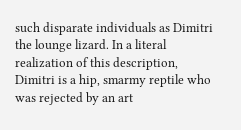such disparate individuals as Dimitri the lounge lizard. In a literal realization of this description, Dimitri is a hip, smarmy reptile who was rejected by an art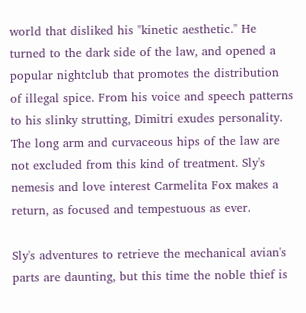world that disliked his "kinetic aesthetic." He turned to the dark side of the law, and opened a popular nightclub that promotes the distribution of illegal spice. From his voice and speech patterns to his slinky strutting, Dimitri exudes personality. The long arm and curvaceous hips of the law are not excluded from this kind of treatment. Sly's nemesis and love interest Carmelita Fox makes a return, as focused and tempestuous as ever.

Sly's adventures to retrieve the mechanical avian's parts are daunting, but this time the noble thief is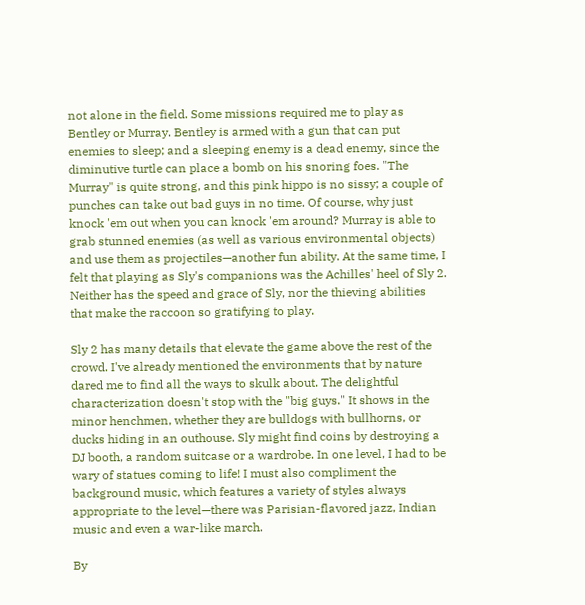not alone in the field. Some missions required me to play as Bentley or Murray. Bentley is armed with a gun that can put enemies to sleep; and a sleeping enemy is a dead enemy, since the diminutive turtle can place a bomb on his snoring foes. "The Murray" is quite strong, and this pink hippo is no sissy; a couple of punches can take out bad guys in no time. Of course, why just knock 'em out when you can knock 'em around? Murray is able to grab stunned enemies (as well as various environmental objects) and use them as projectiles—another fun ability. At the same time, I felt that playing as Sly's companions was the Achilles' heel of Sly 2. Neither has the speed and grace of Sly, nor the thieving abilities that make the raccoon so gratifying to play.

Sly 2 has many details that elevate the game above the rest of the crowd. I've already mentioned the environments that by nature dared me to find all the ways to skulk about. The delightful characterization doesn't stop with the "big guys." It shows in the minor henchmen, whether they are bulldogs with bullhorns, or ducks hiding in an outhouse. Sly might find coins by destroying a DJ booth, a random suitcase or a wardrobe. In one level, I had to be wary of statues coming to life! I must also compliment the background music, which features a variety of styles always appropriate to the level—there was Parisian-flavored jazz, Indian music and even a war-like march.

By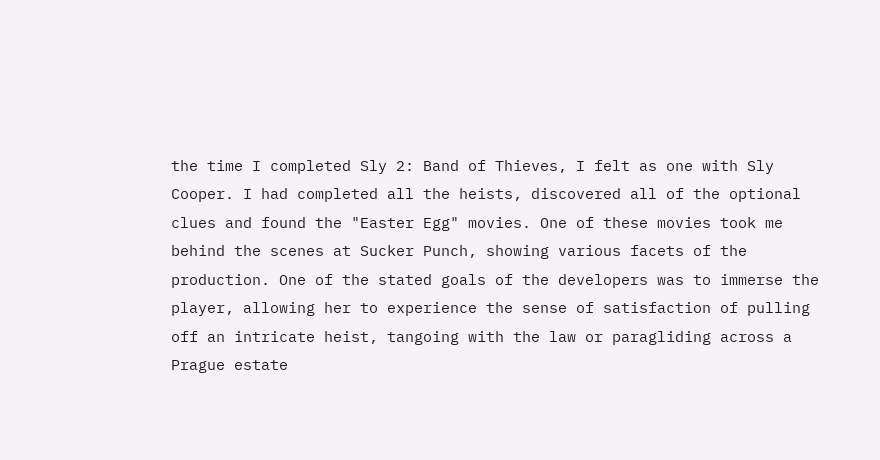the time I completed Sly 2: Band of Thieves, I felt as one with Sly Cooper. I had completed all the heists, discovered all of the optional clues and found the "Easter Egg" movies. One of these movies took me behind the scenes at Sucker Punch, showing various facets of the production. One of the stated goals of the developers was to immerse the player, allowing her to experience the sense of satisfaction of pulling off an intricate heist, tangoing with the law or paragliding across a Prague estate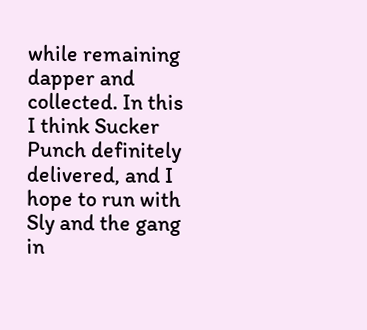while remaining dapper and collected. In this I think Sucker Punch definitely delivered, and I hope to run with Sly and the gang in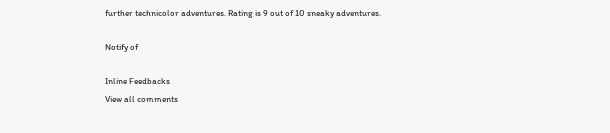further technicolor adventures. Rating is 9 out of 10 sneaky adventures.

Notify of

Inline Feedbacks
View all comments